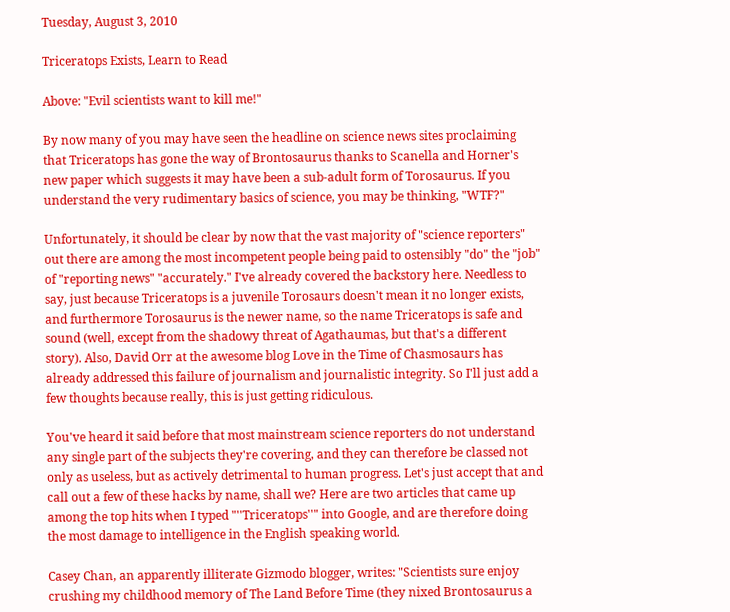Tuesday, August 3, 2010

Triceratops Exists, Learn to Read

Above: "Evil scientists want to kill me!"

By now many of you may have seen the headline on science news sites proclaiming that Triceratops has gone the way of Brontosaurus thanks to Scanella and Horner's new paper which suggests it may have been a sub-adult form of Torosaurus. If you understand the very rudimentary basics of science, you may be thinking, "WTF?"

Unfortunately, it should be clear by now that the vast majority of "science reporters" out there are among the most incompetent people being paid to ostensibly "do" the "job" of "reporting news" "accurately." I've already covered the backstory here. Needless to say, just because Triceratops is a juvenile Torosaurs doesn't mean it no longer exists, and furthermore Torosaurus is the newer name, so the name Triceratops is safe and sound (well, except from the shadowy threat of Agathaumas, but that's a different story). Also, David Orr at the awesome blog Love in the Time of Chasmosaurs has already addressed this failure of journalism and journalistic integrity. So I'll just add a few thoughts because really, this is just getting ridiculous.

You've heard it said before that most mainstream science reporters do not understand any single part of the subjects they're covering, and they can therefore be classed not only as useless, but as actively detrimental to human progress. Let's just accept that and call out a few of these hacks by name, shall we? Here are two articles that came up among the top hits when I typed "''Triceratops''" into Google, and are therefore doing the most damage to intelligence in the English speaking world.

Casey Chan, an apparently illiterate Gizmodo blogger, writes: "Scientists sure enjoy crushing my childhood memory of The Land Before Time (they nixed Brontosaurus a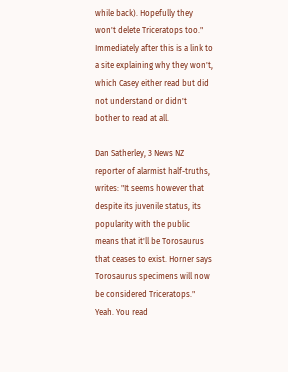while back). Hopefully they won't delete Triceratops too." Immediately after this is a link to a site explaining why they won't, which Casey either read but did not understand or didn't bother to read at all.

Dan Satherley, 3 News NZ reporter of alarmist half-truths, writes: "It seems however that despite its juvenile status, its popularity with the public means that it'll be Torosaurus that ceases to exist. Horner says Torosaurus specimens will now be considered Triceratops." Yeah. You read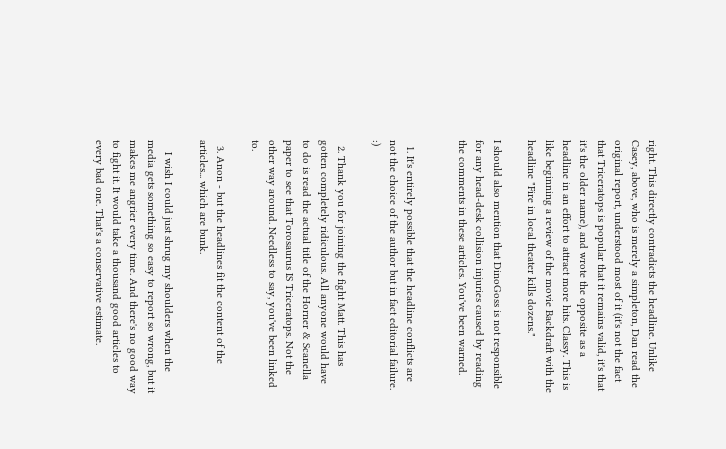right. This directly contradicts the headline. Unlike Casey, above, who is merely a simpleton, Dan read the original report, understood most of it (it's not the fact that Triceratops is popular that it remains valid, it's that it's the older name), and wrote the opposite as a headline in an effort to attract more hits. Classy. This is like beginning a review of the movie Backdraft with the headline "Fire in local theater kills dozens."

I should also mention that DinoGoss is not responsible for any head-desk collision injuries caused by reading the comments in these articles. You've been warned.


  1. It's entirely possible that the headline conflicts are not the choice of the author but in fact editorial failure. :)

  2. Thank you for joining the fight Matt. This has gotten completely ridiculous. All anyone would have to do is read the actual title of the Horner & Scanella paper to see that Torosaurus IS Triceratops. Not the other way around. Needless to say, you've been linked to.

  3. Anon - but the headlines fit the content of the articles... which are bunk.

    I wish I could just shrug my shoulders when the media gets something so easy to report so wrong, but it makes me angrier every time. And there's no good way to fight it. It would take a thousand good articles to every bad one. That's a conservative estimate.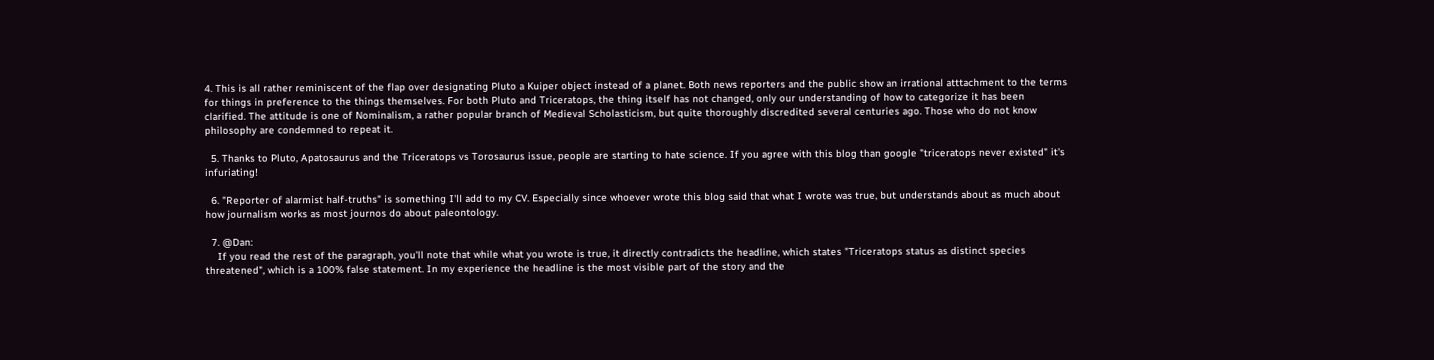4. This is all rather reminiscent of the flap over designating Pluto a Kuiper object instead of a planet. Both news reporters and the public show an irrational atttachment to the terms for things in preference to the things themselves. For both Pluto and Triceratops, the thing itself has not changed, only our understanding of how to categorize it has been clarified. The attitude is one of Nominalism, a rather popular branch of Medieval Scholasticism, but quite thoroughly discredited several centuries ago. Those who do not know philosophy are condemned to repeat it.

  5. Thanks to Pluto, Apatosaurus and the Triceratops vs Torosaurus issue, people are starting to hate science. If you agree with this blog than google "triceratops never existed" it's infuriating!

  6. "Reporter of alarmist half-truths" is something I'll add to my CV. Especially since whoever wrote this blog said that what I wrote was true, but understands about as much about how journalism works as most journos do about paleontology.

  7. @Dan:
    If you read the rest of the paragraph, you'll note that while what you wrote is true, it directly contradicts the headline, which states "Triceratops status as distinct species threatened", which is a 100% false statement. In my experience the headline is the most visible part of the story and the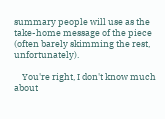summary people will use as the take-home message of the piece (often barely skimming the rest, unfortunately).

    You're right, I don't know much about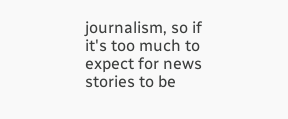journalism, so if it's too much to expect for news stories to be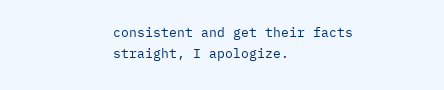consistent and get their facts straight, I apologize.